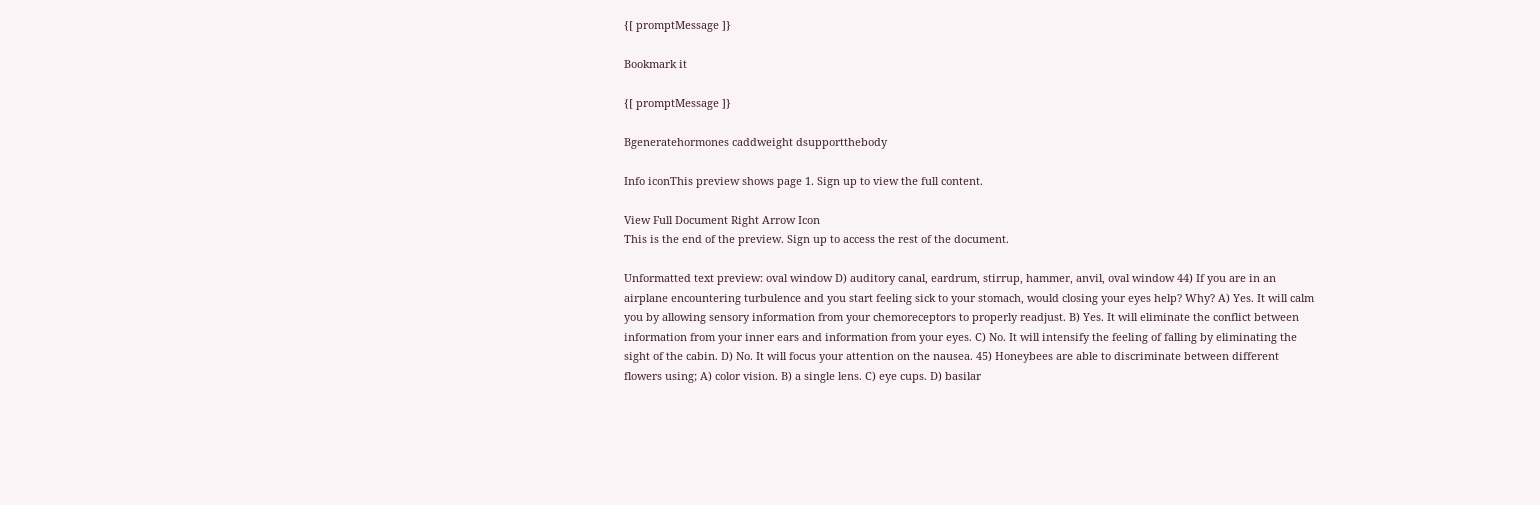{[ promptMessage ]}

Bookmark it

{[ promptMessage ]}

Bgeneratehormones caddweight dsupportthebody

Info iconThis preview shows page 1. Sign up to view the full content.

View Full Document Right Arrow Icon
This is the end of the preview. Sign up to access the rest of the document.

Unformatted text preview: oval window D) auditory canal, eardrum, stirrup, hammer, anvil, oval window 44) If you are in an airplane encountering turbulence and you start feeling sick to your stomach, would closing your eyes help? Why? A) Yes. It will calm you by allowing sensory information from your chemoreceptors to properly readjust. B) Yes. It will eliminate the conflict between information from your inner ears and information from your eyes. C) No. It will intensify the feeling of falling by eliminating the sight of the cabin. D) No. It will focus your attention on the nausea. 45) Honeybees are able to discriminate between different flowers using; A) color vision. B) a single lens. C) eye cups. D) basilar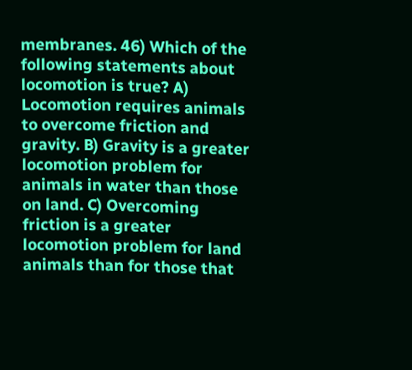membranes. 46) Which of the following statements about locomotion is true? A) Locomotion requires animals to overcome friction and gravity. B) Gravity is a greater locomotion problem for animals in water than those on land. C) Overcoming friction is a greater locomotion problem for land animals than for those that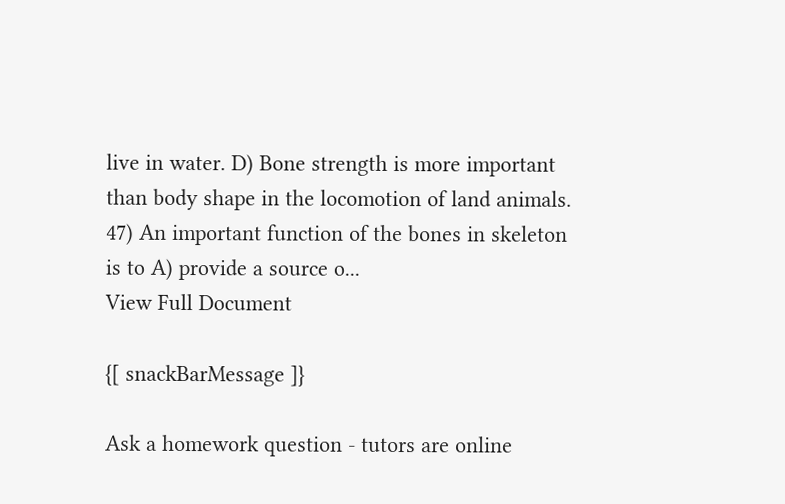live in water. D) Bone strength is more important than body shape in the locomotion of land animals. 47) An important function of the bones in skeleton is to A) provide a source o...
View Full Document

{[ snackBarMessage ]}

Ask a homework question - tutors are online